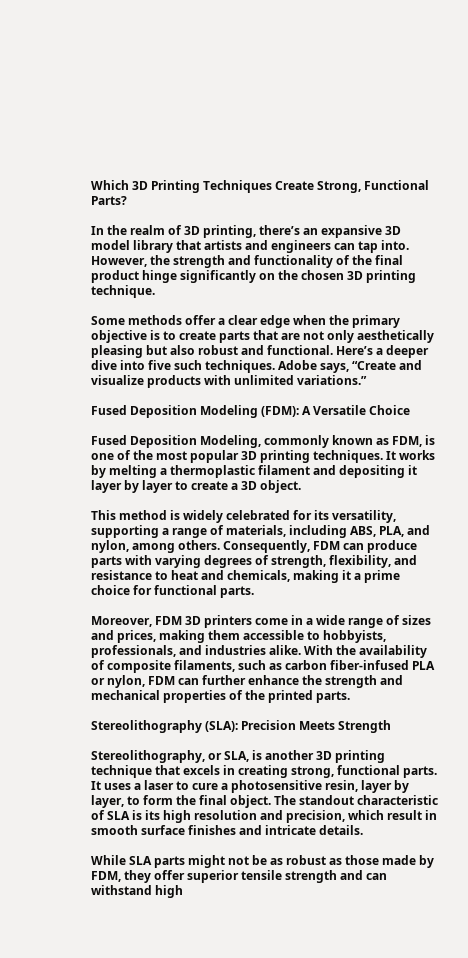Which 3D Printing Techniques Create Strong, Functional Parts?

In the realm of 3D printing, there’s an expansive 3D model library that artists and engineers can tap into. However, the strength and functionality of the final product hinge significantly on the chosen 3D printing technique.

Some methods offer a clear edge when the primary objective is to create parts that are not only aesthetically pleasing but also robust and functional. Here’s a deeper dive into five such techniques. Adobe says, “Create and visualize products with unlimited variations.”

Fused Deposition Modeling (FDM): A Versatile Choice

Fused Deposition Modeling, commonly known as FDM, is one of the most popular 3D printing techniques. It works by melting a thermoplastic filament and depositing it layer by layer to create a 3D object.

This method is widely celebrated for its versatility, supporting a range of materials, including ABS, PLA, and nylon, among others. Consequently, FDM can produce parts with varying degrees of strength, flexibility, and resistance to heat and chemicals, making it a prime choice for functional parts.

Moreover, FDM 3D printers come in a wide range of sizes and prices, making them accessible to hobbyists, professionals, and industries alike. With the availability of composite filaments, such as carbon fiber-infused PLA or nylon, FDM can further enhance the strength and mechanical properties of the printed parts.

Stereolithography (SLA): Precision Meets Strength

Stereolithography, or SLA, is another 3D printing technique that excels in creating strong, functional parts. It uses a laser to cure a photosensitive resin, layer by layer, to form the final object. The standout characteristic of SLA is its high resolution and precision, which result in smooth surface finishes and intricate details.

While SLA parts might not be as robust as those made by FDM, they offer superior tensile strength and can withstand high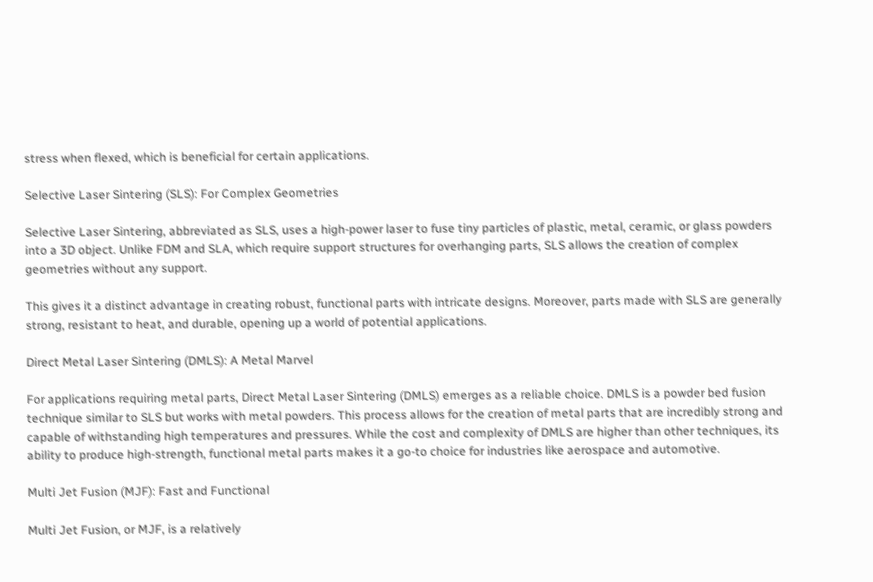stress when flexed, which is beneficial for certain applications.

Selective Laser Sintering (SLS): For Complex Geometries

Selective Laser Sintering, abbreviated as SLS, uses a high-power laser to fuse tiny particles of plastic, metal, ceramic, or glass powders into a 3D object. Unlike FDM and SLA, which require support structures for overhanging parts, SLS allows the creation of complex geometries without any support.

This gives it a distinct advantage in creating robust, functional parts with intricate designs. Moreover, parts made with SLS are generally strong, resistant to heat, and durable, opening up a world of potential applications.

Direct Metal Laser Sintering (DMLS): A Metal Marvel

For applications requiring metal parts, Direct Metal Laser Sintering (DMLS) emerges as a reliable choice. DMLS is a powder bed fusion technique similar to SLS but works with metal powders. This process allows for the creation of metal parts that are incredibly strong and capable of withstanding high temperatures and pressures. While the cost and complexity of DMLS are higher than other techniques, its ability to produce high-strength, functional metal parts makes it a go-to choice for industries like aerospace and automotive.

Multi Jet Fusion (MJF): Fast and Functional

Multi Jet Fusion, or MJF, is a relatively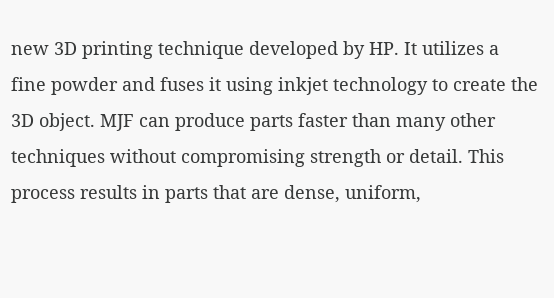new 3D printing technique developed by HP. It utilizes a fine powder and fuses it using inkjet technology to create the 3D object. MJF can produce parts faster than many other techniques without compromising strength or detail. This process results in parts that are dense, uniform,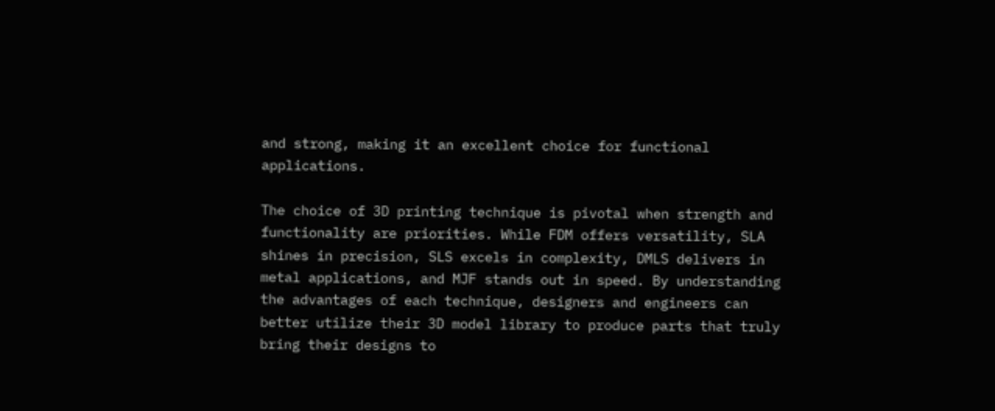and strong, making it an excellent choice for functional applications.

The choice of 3D printing technique is pivotal when strength and functionality are priorities. While FDM offers versatility, SLA shines in precision, SLS excels in complexity, DMLS delivers in metal applications, and MJF stands out in speed. By understanding the advantages of each technique, designers and engineers can better utilize their 3D model library to produce parts that truly bring their designs to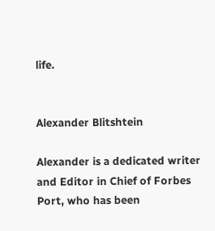life.


Alexander Blitshtein

Alexander is a dedicated writer and Editor in Chief of Forbes Port, who has been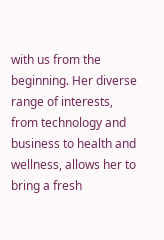with us from the beginning. Her diverse range of interests, from technology and business to health and wellness, allows her to bring a fresh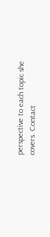perspective to each topic she covers. Contact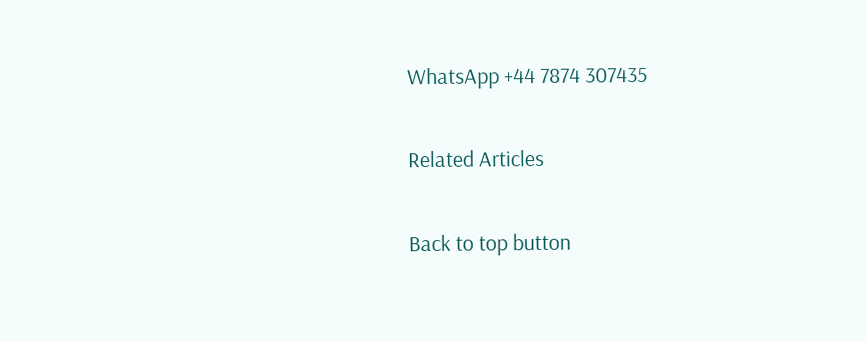WhatsApp +44 7874 307435

Related Articles

Back to top button